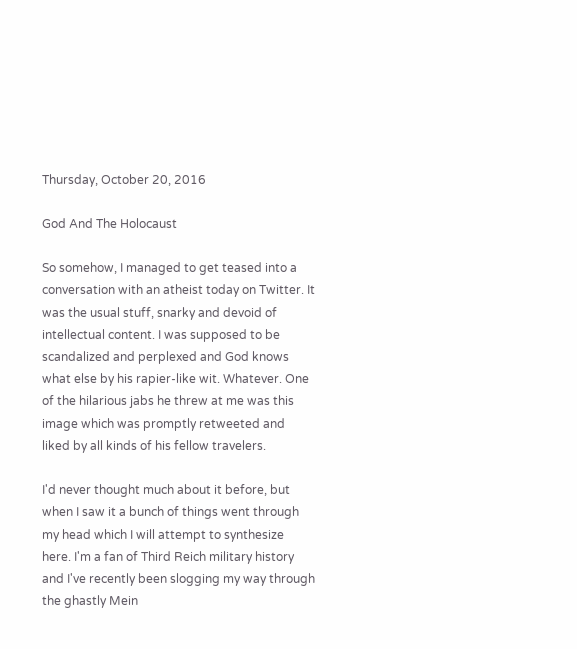Thursday, October 20, 2016

God And The Holocaust

So somehow, I managed to get teased into a conversation with an atheist today on Twitter. It was the usual stuff, snarky and devoid of intellectual content. I was supposed to be scandalized and perplexed and God knows what else by his rapier-like wit. Whatever. One of the hilarious jabs he threw at me was this image which was promptly retweeted and liked by all kinds of his fellow travelers.

I'd never thought much about it before, but when I saw it a bunch of things went through my head which I will attempt to synthesize here. I'm a fan of Third Reich military history and I've recently been slogging my way through the ghastly Mein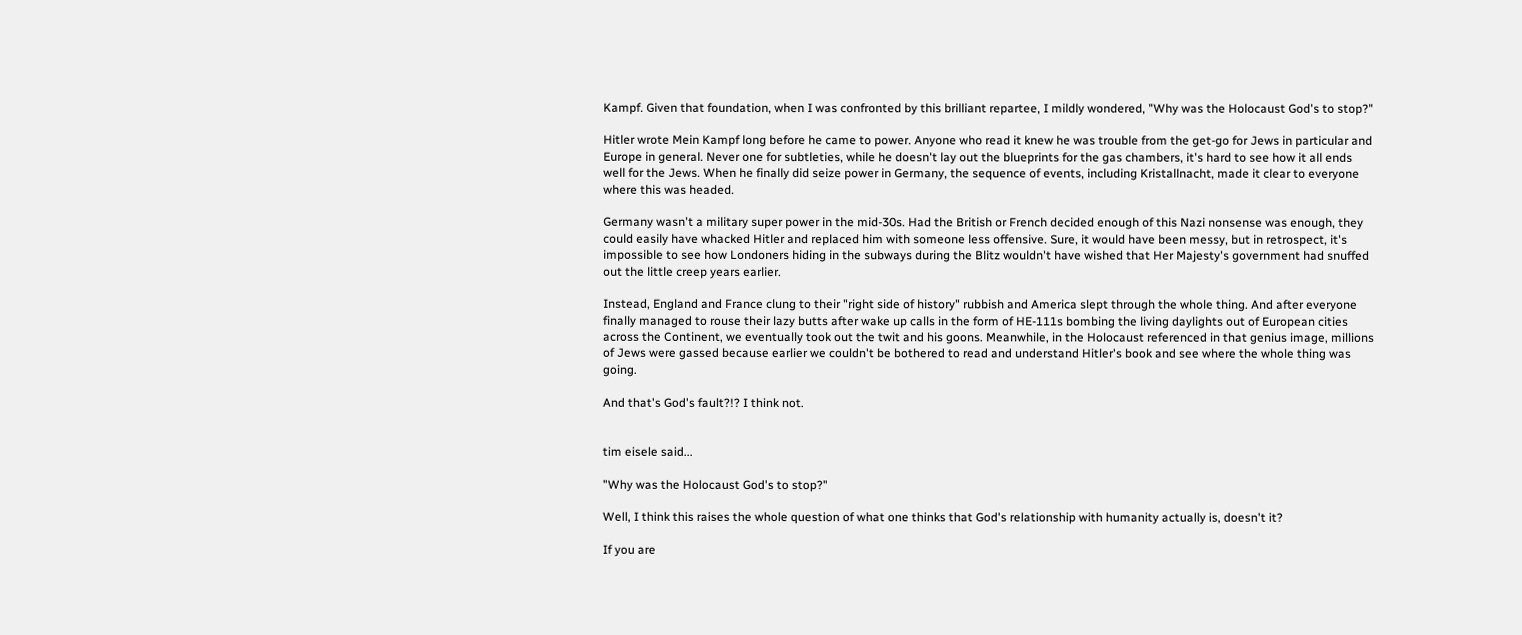Kampf. Given that foundation, when I was confronted by this brilliant repartee, I mildly wondered, "Why was the Holocaust God's to stop?"

Hitler wrote Mein Kampf long before he came to power. Anyone who read it knew he was trouble from the get-go for Jews in particular and Europe in general. Never one for subtleties, while he doesn't lay out the blueprints for the gas chambers, it's hard to see how it all ends well for the Jews. When he finally did seize power in Germany, the sequence of events, including Kristallnacht, made it clear to everyone where this was headed.

Germany wasn't a military super power in the mid-30s. Had the British or French decided enough of this Nazi nonsense was enough, they could easily have whacked Hitler and replaced him with someone less offensive. Sure, it would have been messy, but in retrospect, it's impossible to see how Londoners hiding in the subways during the Blitz wouldn't have wished that Her Majesty's government had snuffed out the little creep years earlier.

Instead, England and France clung to their "right side of history" rubbish and America slept through the whole thing. And after everyone finally managed to rouse their lazy butts after wake up calls in the form of HE-111s bombing the living daylights out of European cities across the Continent, we eventually took out the twit and his goons. Meanwhile, in the Holocaust referenced in that genius image, millions of Jews were gassed because earlier we couldn't be bothered to read and understand Hitler's book and see where the whole thing was going.

And that's God's fault?!? I think not.


tim eisele said...

"Why was the Holocaust God's to stop?"

Well, I think this raises the whole question of what one thinks that God's relationship with humanity actually is, doesn't it?

If you are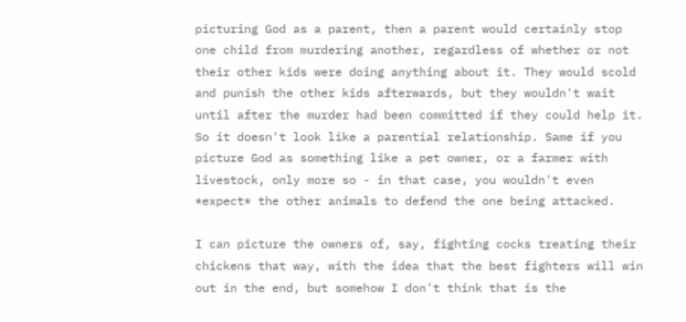picturing God as a parent, then a parent would certainly stop one child from murdering another, regardless of whether or not their other kids were doing anything about it. They would scold and punish the other kids afterwards, but they wouldn't wait until after the murder had been committed if they could help it. So it doesn't look like a parential relationship. Same if you picture God as something like a pet owner, or a farmer with livestock, only more so - in that case, you wouldn't even *expect* the other animals to defend the one being attacked.

I can picture the owners of, say, fighting cocks treating their chickens that way, with the idea that the best fighters will win out in the end, but somehow I don't think that is the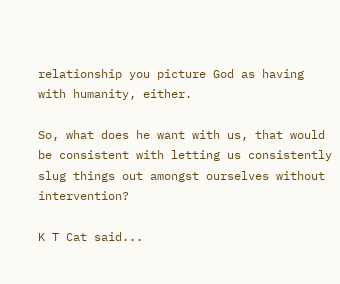relationship you picture God as having with humanity, either.

So, what does he want with us, that would be consistent with letting us consistently slug things out amongst ourselves without intervention?

K T Cat said...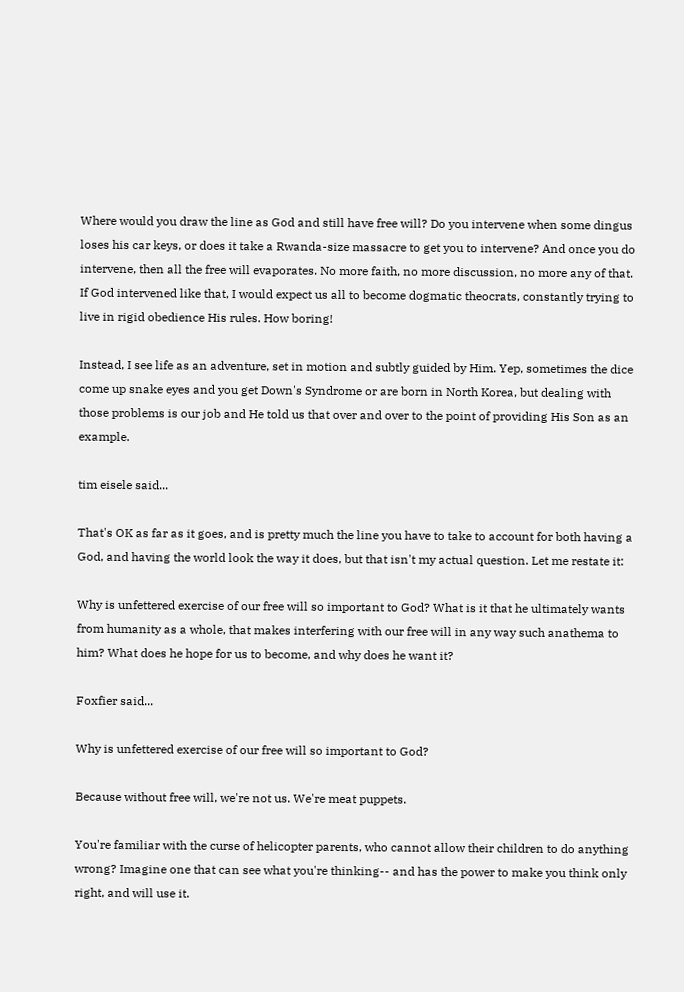Where would you draw the line as God and still have free will? Do you intervene when some dingus loses his car keys, or does it take a Rwanda-size massacre to get you to intervene? And once you do intervene, then all the free will evaporates. No more faith, no more discussion, no more any of that. If God intervened like that, I would expect us all to become dogmatic theocrats, constantly trying to live in rigid obedience His rules. How boring!

Instead, I see life as an adventure, set in motion and subtly guided by Him. Yep, sometimes the dice come up snake eyes and you get Down's Syndrome or are born in North Korea, but dealing with those problems is our job and He told us that over and over to the point of providing His Son as an example.

tim eisele said...

That's OK as far as it goes, and is pretty much the line you have to take to account for both having a God, and having the world look the way it does, but that isn't my actual question. Let me restate it:

Why is unfettered exercise of our free will so important to God? What is it that he ultimately wants from humanity as a whole, that makes interfering with our free will in any way such anathema to him? What does he hope for us to become, and why does he want it?

Foxfier said...

Why is unfettered exercise of our free will so important to God?

Because without free will, we're not us. We're meat puppets.

You're familiar with the curse of helicopter parents, who cannot allow their children to do anything wrong? Imagine one that can see what you're thinking-- and has the power to make you think only right, and will use it.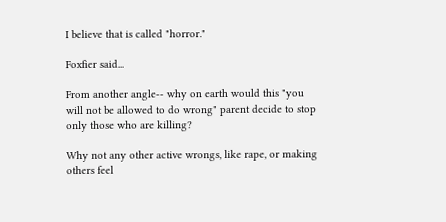I believe that is called "horror."

Foxfier said...

From another angle-- why on earth would this "you will not be allowed to do wrong" parent decide to stop only those who are killing?

Why not any other active wrongs, like rape, or making others feel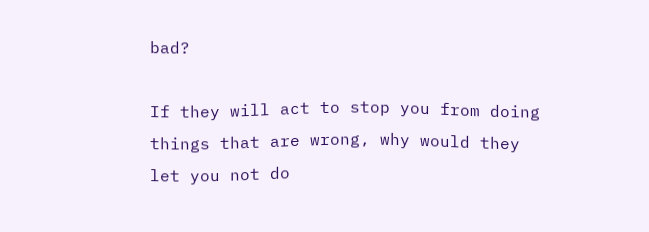bad?

If they will act to stop you from doing things that are wrong, why would they let you not do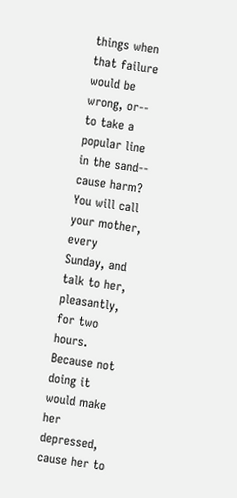things when that failure would be wrong, or-- to take a popular line in the sand-- cause harm?
You will call your mother, every Sunday, and talk to her, pleasantly, for two hours. Because not doing it would make her depressed, cause her to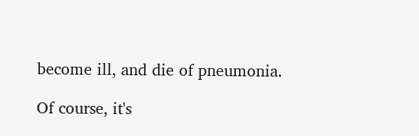become ill, and die of pneumonia.

Of course, it's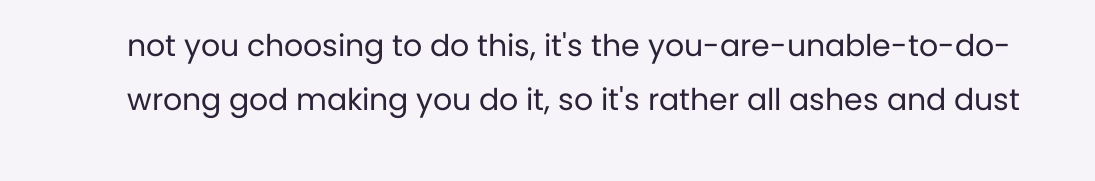not you choosing to do this, it's the you-are-unable-to-do-wrong god making you do it, so it's rather all ashes and dust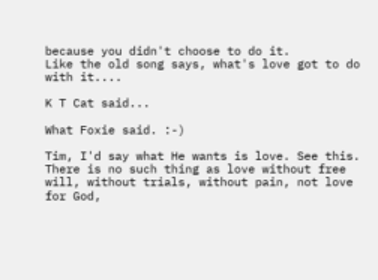because you didn't choose to do it.
Like the old song says, what's love got to do with it....

K T Cat said...

What Foxie said. :-)

Tim, I'd say what He wants is love. See this. There is no such thing as love without free will, without trials, without pain, not love for God,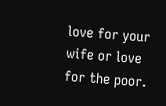love for your wife or love for the poor.